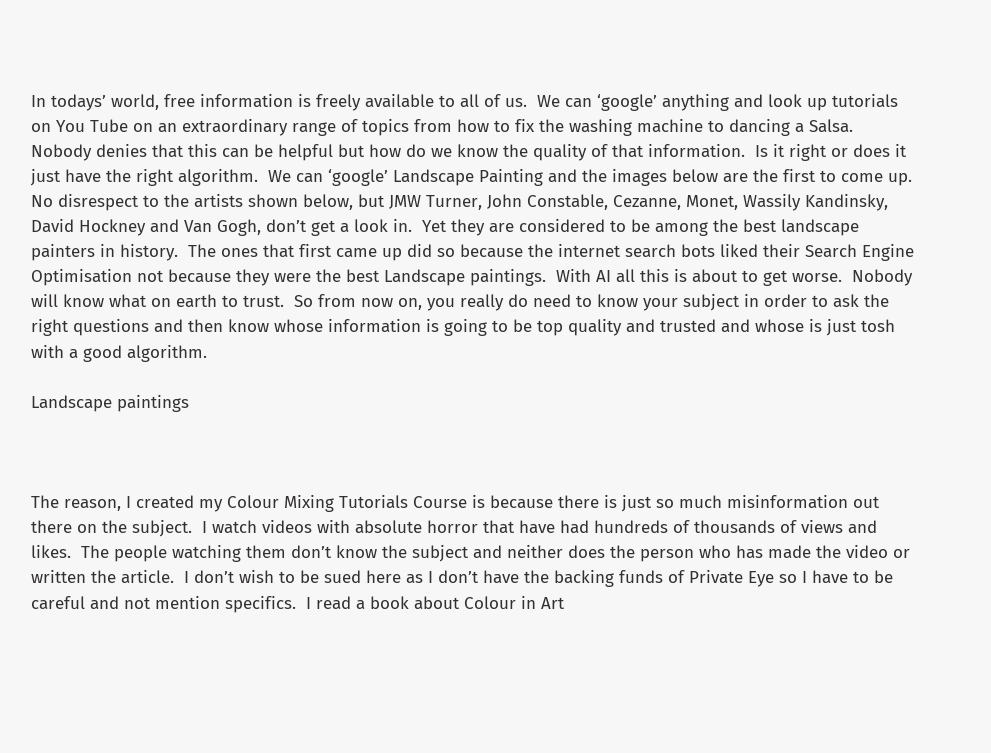In todays’ world, free information is freely available to all of us.  We can ‘google’ anything and look up tutorials on You Tube on an extraordinary range of topics from how to fix the washing machine to dancing a Salsa.  Nobody denies that this can be helpful but how do we know the quality of that information.  Is it right or does it just have the right algorithm.  We can ‘google’ Landscape Painting and the images below are the first to come up.  No disrespect to the artists shown below, but JMW Turner, John Constable, Cezanne, Monet, Wassily Kandinsky, David Hockney and Van Gogh, don’t get a look in.  Yet they are considered to be among the best landscape painters in history.  The ones that first came up did so because the internet search bots liked their Search Engine Optimisation not because they were the best Landscape paintings.  With AI all this is about to get worse.  Nobody will know what on earth to trust.  So from now on, you really do need to know your subject in order to ask the right questions and then know whose information is going to be top quality and trusted and whose is just tosh with a good algorithm.

Landscape paintings



The reason, I created my Colour Mixing Tutorials Course is because there is just so much misinformation out there on the subject.  I watch videos with absolute horror that have had hundreds of thousands of views and likes.  The people watching them don’t know the subject and neither does the person who has made the video or written the article.  I don’t wish to be sued here as I don’t have the backing funds of Private Eye so I have to be careful and not mention specifics.  I read a book about Colour in Art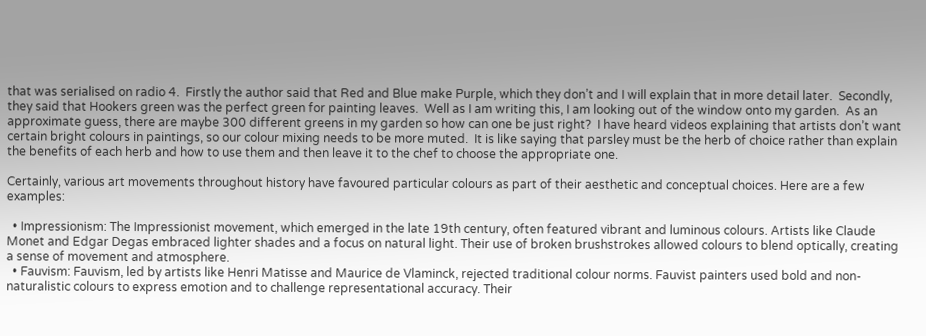that was serialised on radio 4.  Firstly the author said that Red and Blue make Purple, which they don’t and I will explain that in more detail later.  Secondly, they said that Hookers green was the perfect green for painting leaves.  Well as I am writing this, I am looking out of the window onto my garden.  As an approximate guess, there are maybe 300 different greens in my garden so how can one be just right?  I have heard videos explaining that artists don’t want certain bright colours in paintings, so our colour mixing needs to be more muted.  It is like saying that parsley must be the herb of choice rather than explain the benefits of each herb and how to use them and then leave it to the chef to choose the appropriate one.

Certainly, various art movements throughout history have favoured particular colours as part of their aesthetic and conceptual choices. Here are a few examples:

  • Impressionism: The Impressionist movement, which emerged in the late 19th century, often featured vibrant and luminous colours. Artists like Claude Monet and Edgar Degas embraced lighter shades and a focus on natural light. Their use of broken brushstrokes allowed colours to blend optically, creating a sense of movement and atmosphere.
  • Fauvism: Fauvism, led by artists like Henri Matisse and Maurice de Vlaminck, rejected traditional colour norms. Fauvist painters used bold and non-naturalistic colours to express emotion and to challenge representational accuracy. Their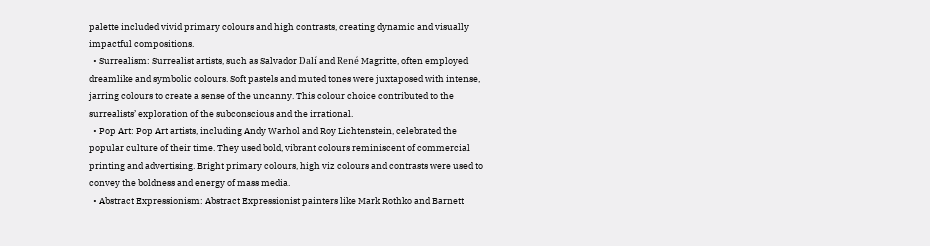palette included vivid primary colours and high contrasts, creating dynamic and visually impactful compositions.
  • Surrealism: Surrealist artists, such as Salvador Dalí and René Magritte, often employed dreamlike and symbolic colours. Soft pastels and muted tones were juxtaposed with intense, jarring colours to create a sense of the uncanny. This colour choice contributed to the surrealists’ exploration of the subconscious and the irrational.
  • Pop Art: Pop Art artists, including Andy Warhol and Roy Lichtenstein, celebrated the popular culture of their time. They used bold, vibrant colours reminiscent of commercial printing and advertising. Bright primary colours, high viz colours and contrasts were used to convey the boldness and energy of mass media.
  • Abstract Expressionism: Abstract Expressionist painters like Mark Rothko and Barnett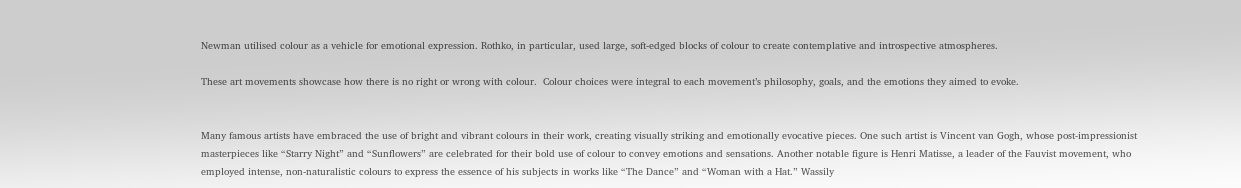Newman utilised colour as a vehicle for emotional expression. Rothko, in particular, used large, soft-edged blocks of colour to create contemplative and introspective atmospheres.

These art movements showcase how there is no right or wrong with colour.  Colour choices were integral to each movement’s philosophy, goals, and the emotions they aimed to evoke.


Many famous artists have embraced the use of bright and vibrant colours in their work, creating visually striking and emotionally evocative pieces. One such artist is Vincent van Gogh, whose post-impressionist masterpieces like “Starry Night” and “Sunflowers” are celebrated for their bold use of colour to convey emotions and sensations. Another notable figure is Henri Matisse, a leader of the Fauvist movement, who employed intense, non-naturalistic colours to express the essence of his subjects in works like “The Dance” and “Woman with a Hat.” Wassily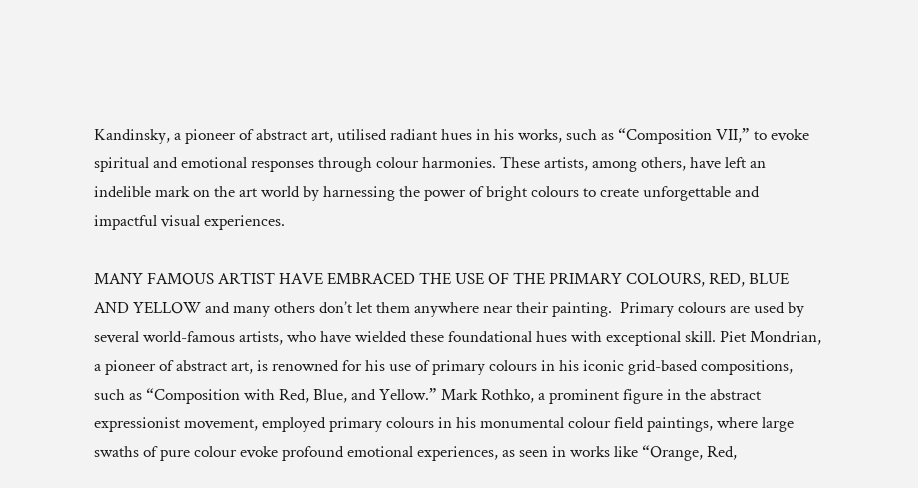Kandinsky, a pioneer of abstract art, utilised radiant hues in his works, such as “Composition VII,” to evoke spiritual and emotional responses through colour harmonies. These artists, among others, have left an indelible mark on the art world by harnessing the power of bright colours to create unforgettable and impactful visual experiences.

MANY FAMOUS ARTIST HAVE EMBRACED THE USE OF THE PRIMARY COLOURS, RED, BLUE AND YELLOW and many others don’t let them anywhere near their painting.  Primary colours are used by several world-famous artists, who have wielded these foundational hues with exceptional skill. Piet Mondrian, a pioneer of abstract art, is renowned for his use of primary colours in his iconic grid-based compositions, such as “Composition with Red, Blue, and Yellow.” Mark Rothko, a prominent figure in the abstract expressionist movement, employed primary colours in his monumental colour field paintings, where large swaths of pure colour evoke profound emotional experiences, as seen in works like “Orange, Red,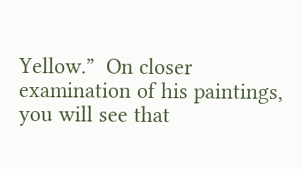Yellow.”  On closer examination of his paintings, you will see that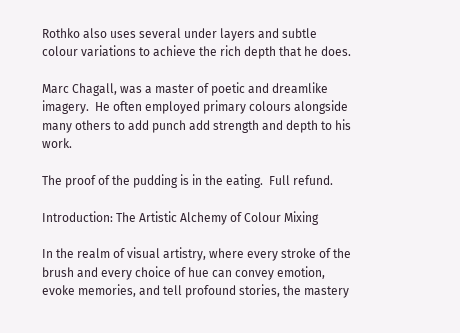Rothko also uses several under layers and subtle colour variations to achieve the rich depth that he does.

Marc Chagall, was a master of poetic and dreamlike imagery.  He often employed primary colours alongside many others to add punch add strength and depth to his work.

The proof of the pudding is in the eating.  Full refund.

Introduction: The Artistic Alchemy of Colour Mixing

In the realm of visual artistry, where every stroke of the brush and every choice of hue can convey emotion, evoke memories, and tell profound stories, the mastery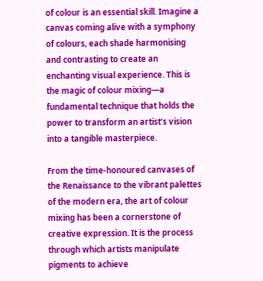of colour is an essential skill. Imagine a canvas coming alive with a symphony of colours, each shade harmonising and contrasting to create an enchanting visual experience. This is the magic of colour mixing—a fundamental technique that holds the power to transform an artist’s vision into a tangible masterpiece.

From the time-honoured canvases of the Renaissance to the vibrant palettes of the modern era, the art of colour mixing has been a cornerstone of creative expression. It is the process through which artists manipulate pigments to achieve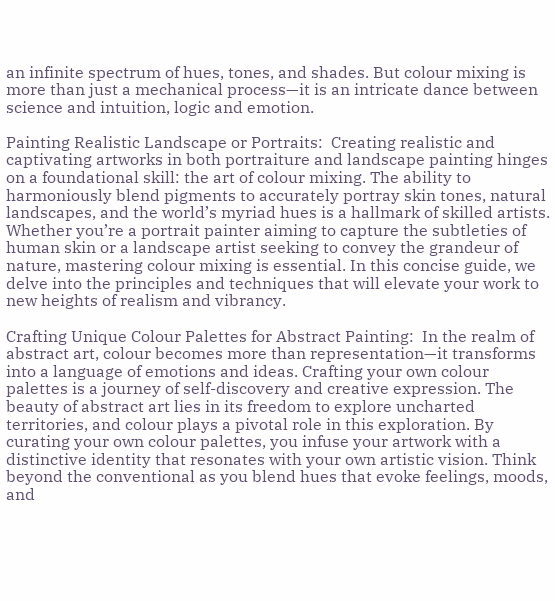an infinite spectrum of hues, tones, and shades. But colour mixing is more than just a mechanical process—it is an intricate dance between science and intuition, logic and emotion.

Painting Realistic Landscape or Portraits:  Creating realistic and captivating artworks in both portraiture and landscape painting hinges on a foundational skill: the art of colour mixing. The ability to harmoniously blend pigments to accurately portray skin tones, natural landscapes, and the world’s myriad hues is a hallmark of skilled artists. Whether you’re a portrait painter aiming to capture the subtleties of human skin or a landscape artist seeking to convey the grandeur of nature, mastering colour mixing is essential. In this concise guide, we delve into the principles and techniques that will elevate your work to new heights of realism and vibrancy.

Crafting Unique Colour Palettes for Abstract Painting:  In the realm of abstract art, colour becomes more than representation—it transforms into a language of emotions and ideas. Crafting your own colour palettes is a journey of self-discovery and creative expression. The beauty of abstract art lies in its freedom to explore uncharted territories, and colour plays a pivotal role in this exploration. By curating your own colour palettes, you infuse your artwork with a distinctive identity that resonates with your own artistic vision. Think beyond the conventional as you blend hues that evoke feelings, moods, and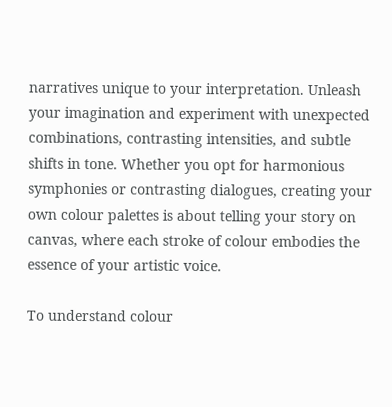narratives unique to your interpretation. Unleash your imagination and experiment with unexpected combinations, contrasting intensities, and subtle shifts in tone. Whether you opt for harmonious symphonies or contrasting dialogues, creating your own colour palettes is about telling your story on canvas, where each stroke of colour embodies the essence of your artistic voice.

To understand colour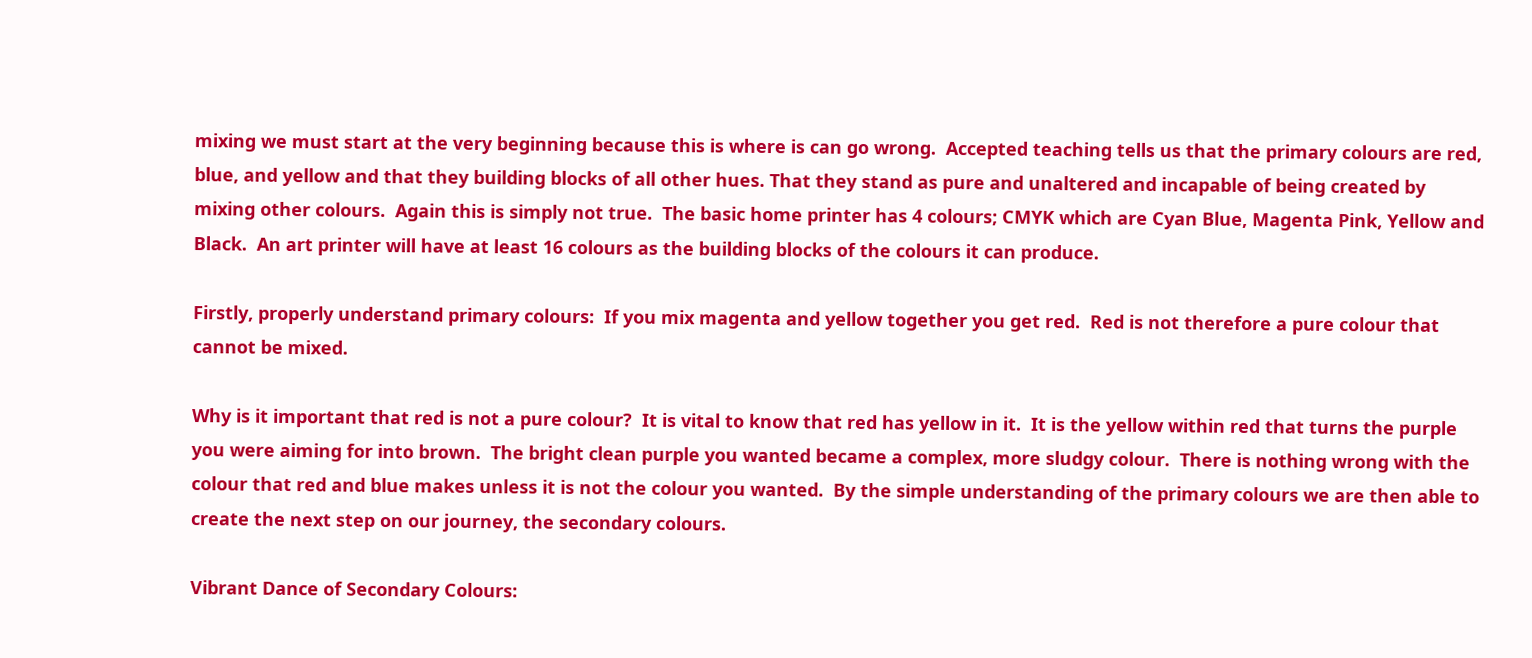mixing we must start at the very beginning because this is where is can go wrong.  Accepted teaching tells us that the primary colours are red, blue, and yellow and that they building blocks of all other hues. That they stand as pure and unaltered and incapable of being created by mixing other colours.  Again this is simply not true.  The basic home printer has 4 colours; CMYK which are Cyan Blue, Magenta Pink, Yellow and Black.  An art printer will have at least 16 colours as the building blocks of the colours it can produce.

Firstly, properly understand primary colours:  If you mix magenta and yellow together you get red.  Red is not therefore a pure colour that cannot be mixed.

Why is it important that red is not a pure colour?  It is vital to know that red has yellow in it.  It is the yellow within red that turns the purple you were aiming for into brown.  The bright clean purple you wanted became a complex, more sludgy colour.  There is nothing wrong with the colour that red and blue makes unless it is not the colour you wanted.  By the simple understanding of the primary colours we are then able to create the next step on our journey, the secondary colours.

Vibrant Dance of Secondary Colours: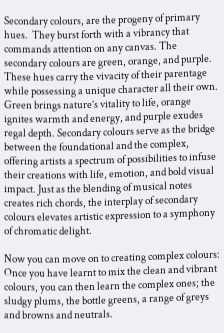Secondary colours, are the progeny of primary hues.  They burst forth with a vibrancy that commands attention on any canvas. The secondary colours are green, orange, and purple. These hues carry the vivacity of their parentage while possessing a unique character all their own. Green brings nature’s vitality to life, orange ignites warmth and energy, and purple exudes regal depth. Secondary colours serve as the bridge between the foundational and the complex, offering artists a spectrum of possibilities to infuse their creations with life, emotion, and bold visual impact. Just as the blending of musical notes creates rich chords, the interplay of secondary colours elevates artistic expression to a symphony of chromatic delight.

Now you can move on to creating complex colours:  Once you have learnt to mix the clean and vibrant colours, you can then learn the complex ones; the sludgy plums, the bottle greens, a range of greys and browns and neutrals.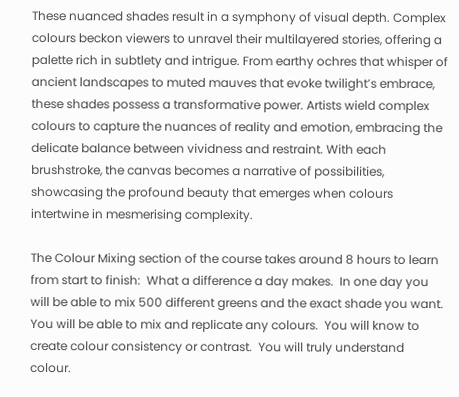These nuanced shades result in a symphony of visual depth. Complex colours beckon viewers to unravel their multilayered stories, offering a palette rich in subtlety and intrigue. From earthy ochres that whisper of ancient landscapes to muted mauves that evoke twilight’s embrace, these shades possess a transformative power. Artists wield complex colours to capture the nuances of reality and emotion, embracing the delicate balance between vividness and restraint. With each brushstroke, the canvas becomes a narrative of possibilities, showcasing the profound beauty that emerges when colours intertwine in mesmerising complexity.

The Colour Mixing section of the course takes around 8 hours to learn from start to finish:  What a difference a day makes.  In one day you will be able to mix 500 different greens and the exact shade you want.  You will be able to mix and replicate any colours.  You will know to create colour consistency or contrast.  You will truly understand colour.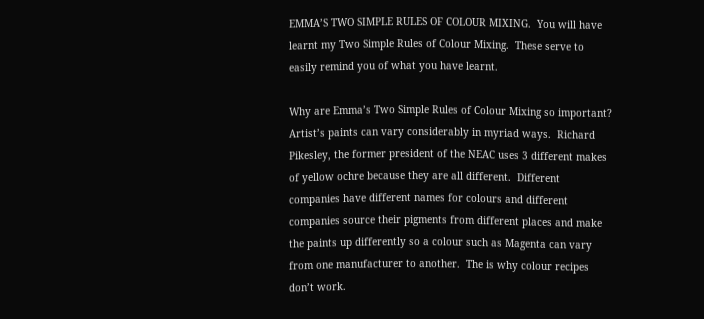EMMA’S TWO SIMPLE RULES OF COLOUR MIXING.  You will have learnt my Two Simple Rules of Colour Mixing.  These serve to easily remind you of what you have learnt.

Why are Emma’s Two Simple Rules of Colour Mixing so important?  Artist’s paints can vary considerably in myriad ways.  Richard Pikesley, the former president of the NEAC uses 3 different makes of yellow ochre because they are all different.  Different companies have different names for colours and different companies source their pigments from different places and make the paints up differently so a colour such as Magenta can vary from one manufacturer to another.  The is why colour recipes don’t work.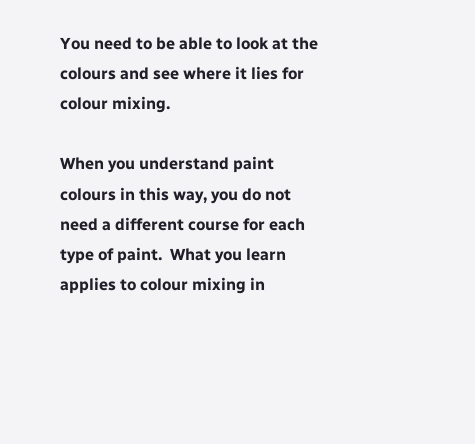You need to be able to look at the colours and see where it lies for colour mixing.

When you understand paint colours in this way, you do not need a different course for each type of paint.  What you learn applies to colour mixing in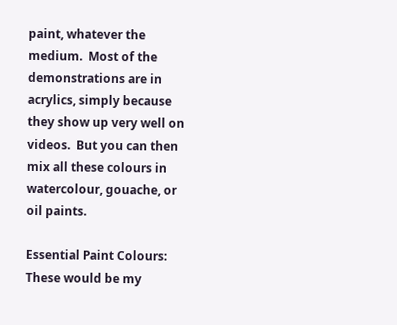paint, whatever the medium.  Most of the demonstrations are in acrylics, simply because they show up very well on videos.  But you can then mix all these colours in watercolour, gouache, or oil paints.

Essential Paint Colours:  These would be my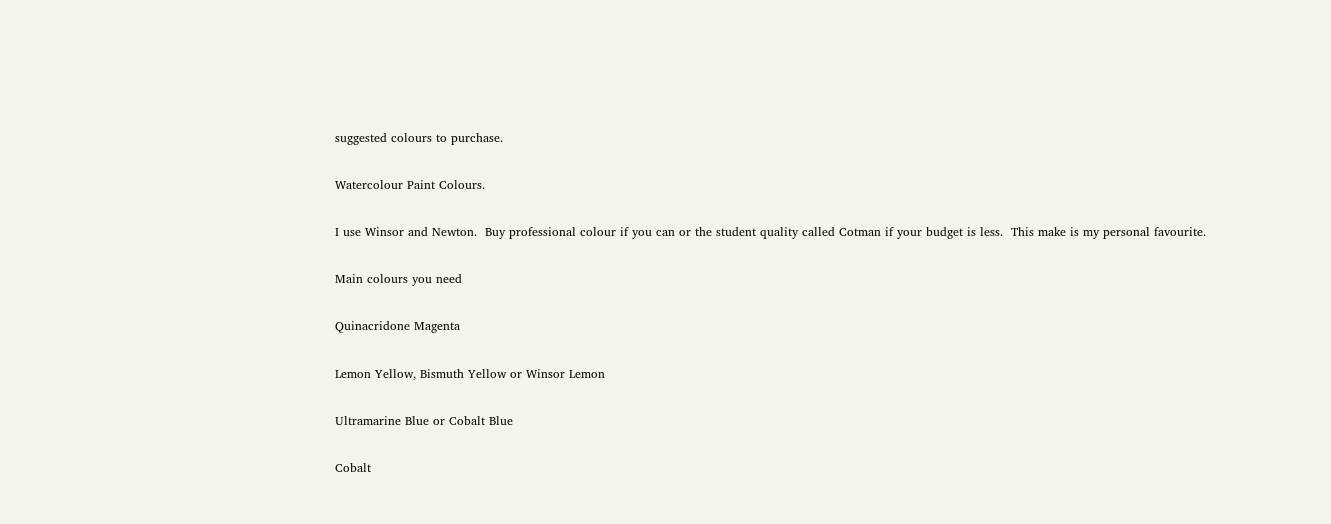suggested colours to purchase.

Watercolour Paint Colours.

I use Winsor and Newton.  Buy professional colour if you can or the student quality called Cotman if your budget is less.  This make is my personal favourite.

Main colours you need

Quinacridone Magenta

Lemon Yellow, Bismuth Yellow or Winsor Lemon

Ultramarine Blue or Cobalt Blue

Cobalt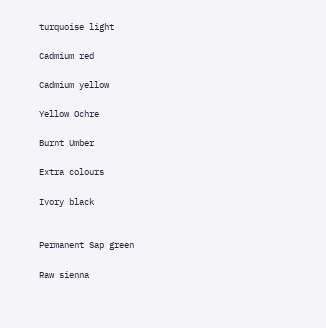turquoise light

Cadmium red

Cadmium yellow

Yellow Ochre

Burnt Umber

Extra colours

Ivory black


Permanent Sap green

Raw sienna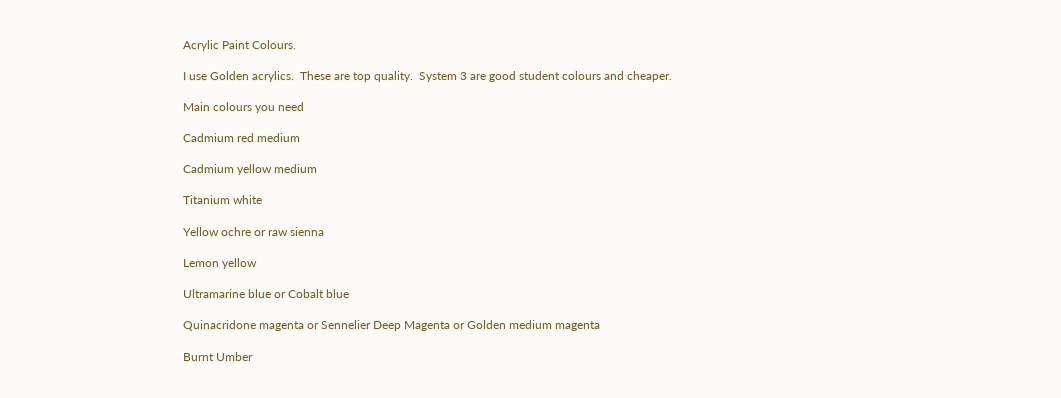Acrylic Paint Colours.

I use Golden acrylics.  These are top quality.  System 3 are good student colours and cheaper.

Main colours you need

Cadmium red medium

Cadmium yellow medium

Titanium white

Yellow ochre or raw sienna

Lemon yellow

Ultramarine blue or Cobalt blue

Quinacridone magenta or Sennelier Deep Magenta or Golden medium magenta

Burnt Umber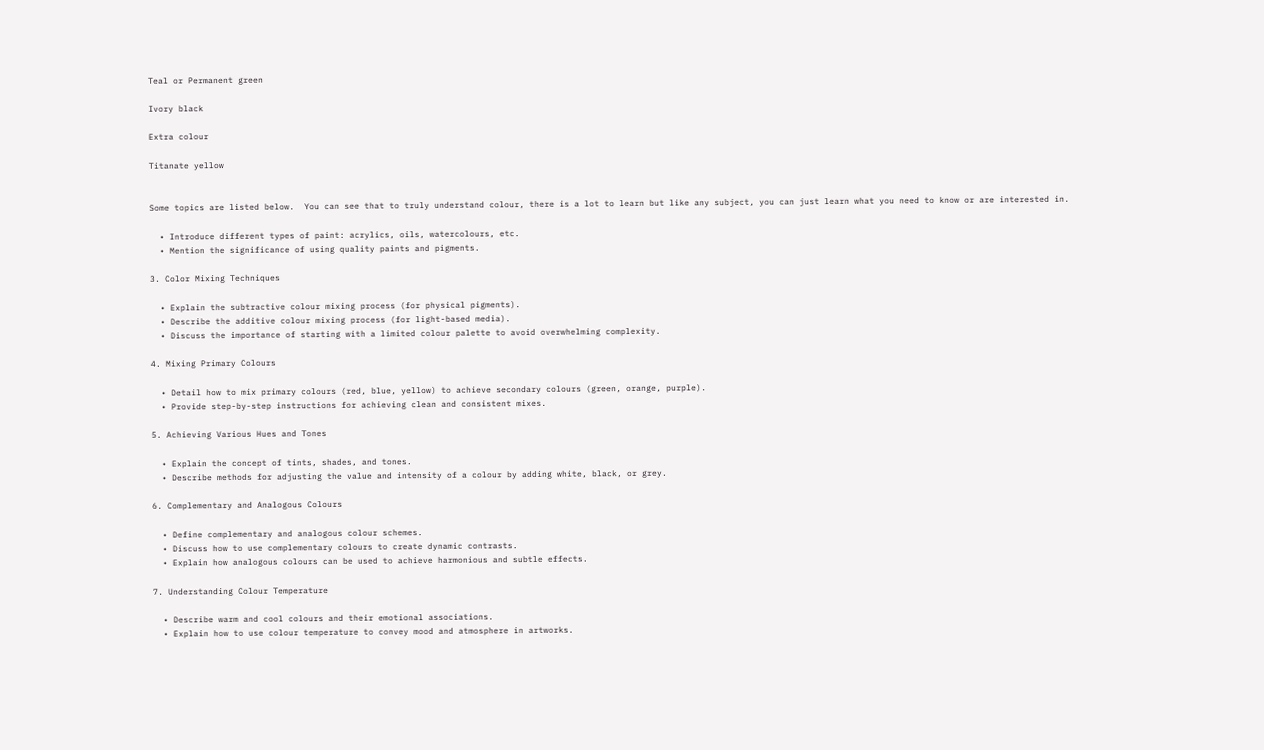Teal or Permanent green

Ivory black

Extra colour

Titanate yellow


Some topics are listed below.  You can see that to truly understand colour, there is a lot to learn but like any subject, you can just learn what you need to know or are interested in.

  • Introduce different types of paint: acrylics, oils, watercolours, etc.
  • Mention the significance of using quality paints and pigments.

3. Color Mixing Techniques

  • Explain the subtractive colour mixing process (for physical pigments).
  • Describe the additive colour mixing process (for light-based media).
  • Discuss the importance of starting with a limited colour palette to avoid overwhelming complexity.

4. Mixing Primary Colours

  • Detail how to mix primary colours (red, blue, yellow) to achieve secondary colours (green, orange, purple).
  • Provide step-by-step instructions for achieving clean and consistent mixes.

5. Achieving Various Hues and Tones

  • Explain the concept of tints, shades, and tones.
  • Describe methods for adjusting the value and intensity of a colour by adding white, black, or grey.

6. Complementary and Analogous Colours

  • Define complementary and analogous colour schemes.
  • Discuss how to use complementary colours to create dynamic contrasts.
  • Explain how analogous colours can be used to achieve harmonious and subtle effects.

7. Understanding Colour Temperature

  • Describe warm and cool colours and their emotional associations.
  • Explain how to use colour temperature to convey mood and atmosphere in artworks.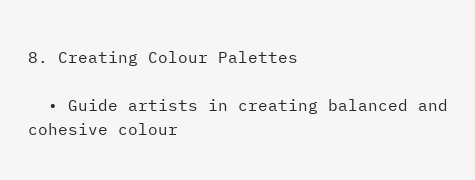8. Creating Colour Palettes

  • Guide artists in creating balanced and cohesive colour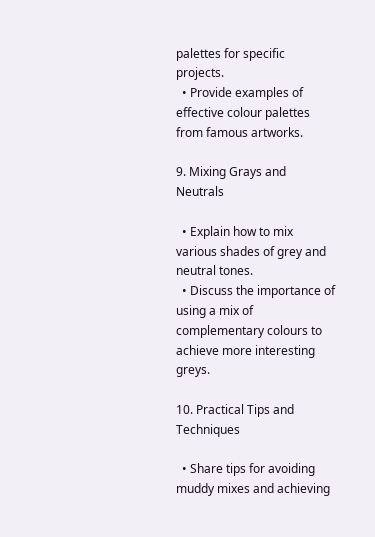palettes for specific projects.
  • Provide examples of effective colour palettes from famous artworks.

9. Mixing Grays and Neutrals

  • Explain how to mix various shades of grey and neutral tones.
  • Discuss the importance of using a mix of complementary colours to achieve more interesting greys.

10. Practical Tips and Techniques

  • Share tips for avoiding muddy mixes and achieving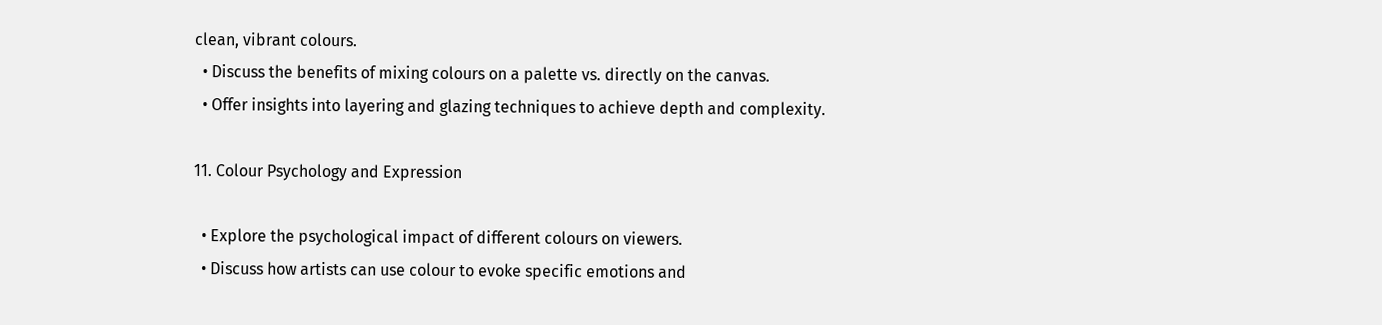clean, vibrant colours.
  • Discuss the benefits of mixing colours on a palette vs. directly on the canvas.
  • Offer insights into layering and glazing techniques to achieve depth and complexity.

11. Colour Psychology and Expression

  • Explore the psychological impact of different colours on viewers.
  • Discuss how artists can use colour to evoke specific emotions and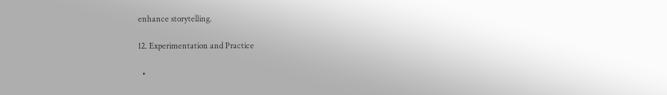enhance storytelling.

12. Experimentation and Practice

  •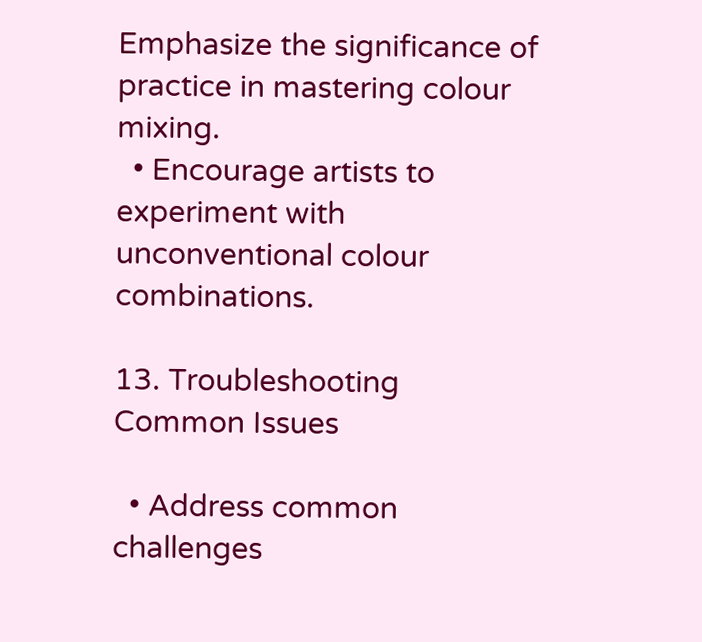Emphasize the significance of practice in mastering colour mixing.
  • Encourage artists to experiment with unconventional colour combinations.

13. Troubleshooting Common Issues

  • Address common challenges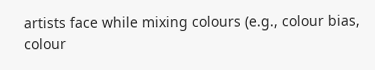artists face while mixing colours (e.g., colour bias, colour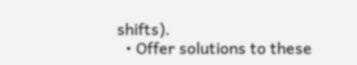shifts).
  • Offer solutions to these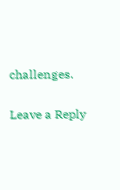challenges.

Leave a Reply